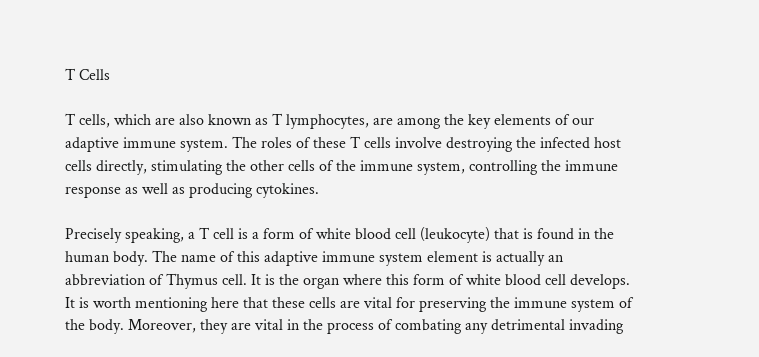T Cells

T cells, which are also known as T lymphocytes, are among the key elements of our adaptive immune system. The roles of these T cells involve destroying the infected host cells directly, stimulating the other cells of the immune system, controlling the immune response as well as producing cytokines.

Precisely speaking, a T cell is a form of white blood cell (leukocyte) that is found in the human body. The name of this adaptive immune system element is actually an abbreviation of Thymus cell. It is the organ where this form of white blood cell develops. It is worth mentioning here that these cells are vital for preserving the immune system of the body. Moreover, they are vital in the process of combating any detrimental invading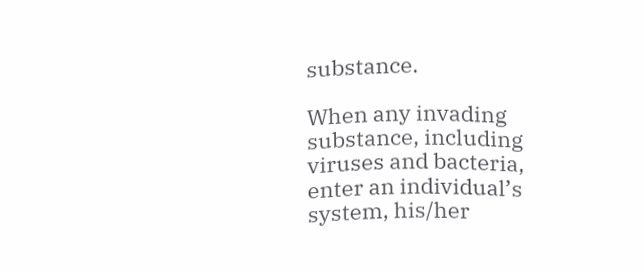substance.

When any invading substance, including viruses and bacteria, enter an individual’s system, his/her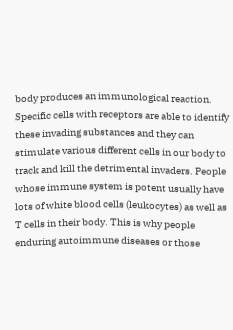body produces an immunological reaction. Specific cells with receptors are able to identify these invading substances and they can stimulate various different cells in our body to track and kill the detrimental invaders. People whose immune system is potent usually have lots of white blood cells (leukocytes) as well as T cells in their body. This is why people enduring autoimmune diseases or those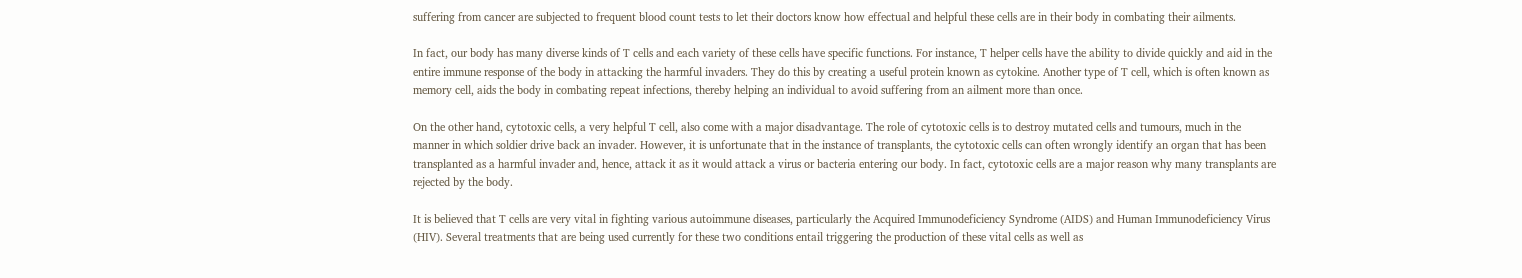suffering from cancer are subjected to frequent blood count tests to let their doctors know how effectual and helpful these cells are in their body in combating their ailments.

In fact, our body has many diverse kinds of T cells and each variety of these cells have specific functions. For instance, T helper cells have the ability to divide quickly and aid in the entire immune response of the body in attacking the harmful invaders. They do this by creating a useful protein known as cytokine. Another type of T cell, which is often known as memory cell, aids the body in combating repeat infections, thereby helping an individual to avoid suffering from an ailment more than once.

On the other hand, cytotoxic cells, a very helpful T cell, also come with a major disadvantage. The role of cytotoxic cells is to destroy mutated cells and tumours, much in the manner in which soldier drive back an invader. However, it is unfortunate that in the instance of transplants, the cytotoxic cells can often wrongly identify an organ that has been transplanted as a harmful invader and, hence, attack it as it would attack a virus or bacteria entering our body. In fact, cytotoxic cells are a major reason why many transplants are rejected by the body.

It is believed that T cells are very vital in fighting various autoimmune diseases, particularly the Acquired Immunodeficiency Syndrome (AIDS) and Human Immunodeficiency Virus (HIV). Several treatments that are being used currently for these two conditions entail triggering the production of these vital cells as well as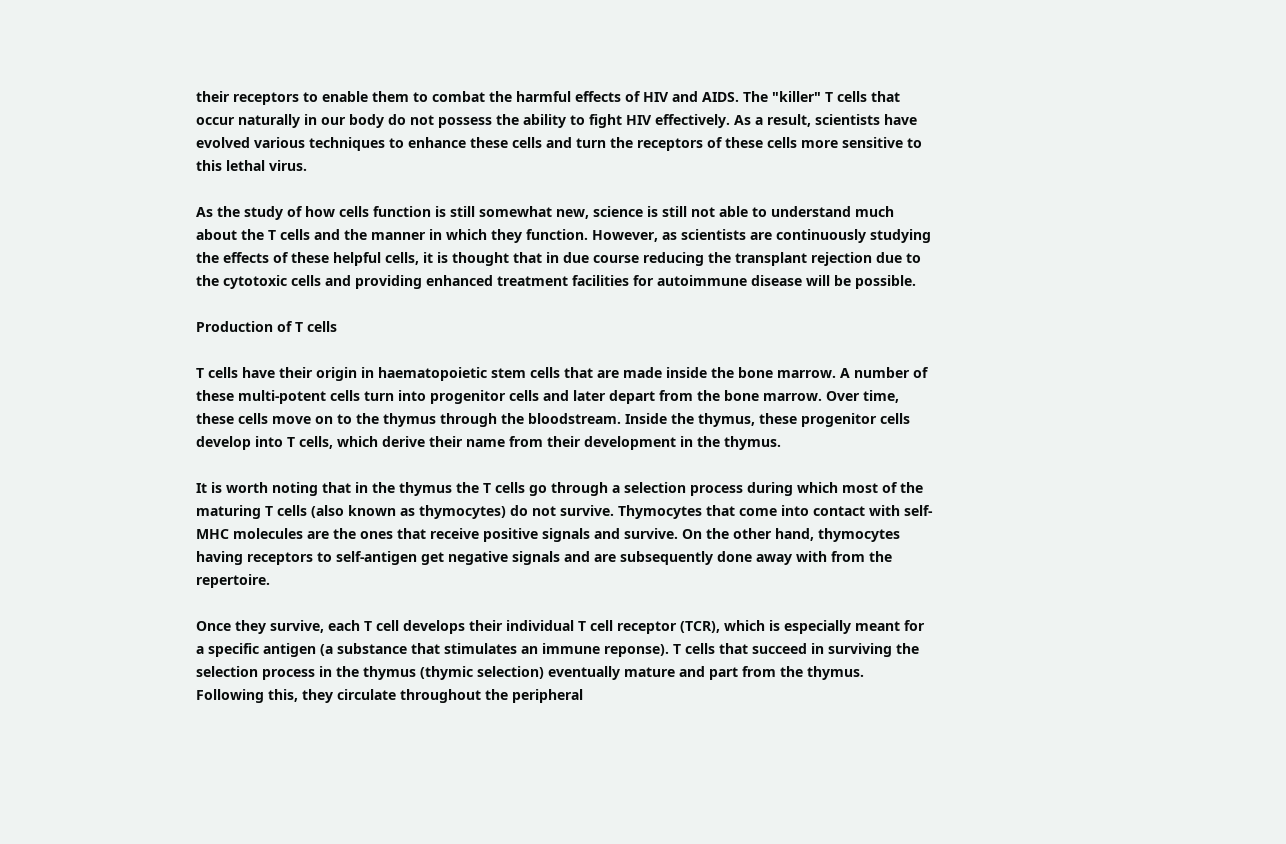their receptors to enable them to combat the harmful effects of HIV and AIDS. The "killer" T cells that occur naturally in our body do not possess the ability to fight HIV effectively. As a result, scientists have evolved various techniques to enhance these cells and turn the receptors of these cells more sensitive to this lethal virus.

As the study of how cells function is still somewhat new, science is still not able to understand much about the T cells and the manner in which they function. However, as scientists are continuously studying the effects of these helpful cells, it is thought that in due course reducing the transplant rejection due to the cytotoxic cells and providing enhanced treatment facilities for autoimmune disease will be possible.

Production of T cells

T cells have their origin in haematopoietic stem cells that are made inside the bone marrow. A number of these multi-potent cells turn into progenitor cells and later depart from the bone marrow. Over time, these cells move on to the thymus through the bloodstream. Inside the thymus, these progenitor cells develop into T cells, which derive their name from their development in the thymus.

It is worth noting that in the thymus the T cells go through a selection process during which most of the maturing T cells (also known as thymocytes) do not survive. Thymocytes that come into contact with self-MHC molecules are the ones that receive positive signals and survive. On the other hand, thymocytes having receptors to self-antigen get negative signals and are subsequently done away with from the repertoire.

Once they survive, each T cell develops their individual T cell receptor (TCR), which is especially meant for a specific antigen (a substance that stimulates an immune reponse). T cells that succeed in surviving the selection process in the thymus (thymic selection) eventually mature and part from the thymus. Following this, they circulate throughout the peripheral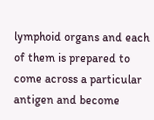lymphoid organs and each of them is prepared to come across a particular antigen and become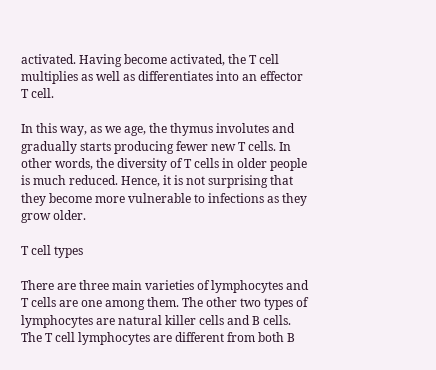activated. Having become activated, the T cell multiplies as well as differentiates into an effector T cell.

In this way, as we age, the thymus involutes and gradually starts producing fewer new T cells. In other words, the diversity of T cells in older people is much reduced. Hence, it is not surprising that they become more vulnerable to infections as they grow older.

T cell types

There are three main varieties of lymphocytes and T cells are one among them. The other two types of lymphocytes are natural killer cells and B cells. The T cell lymphocytes are different from both B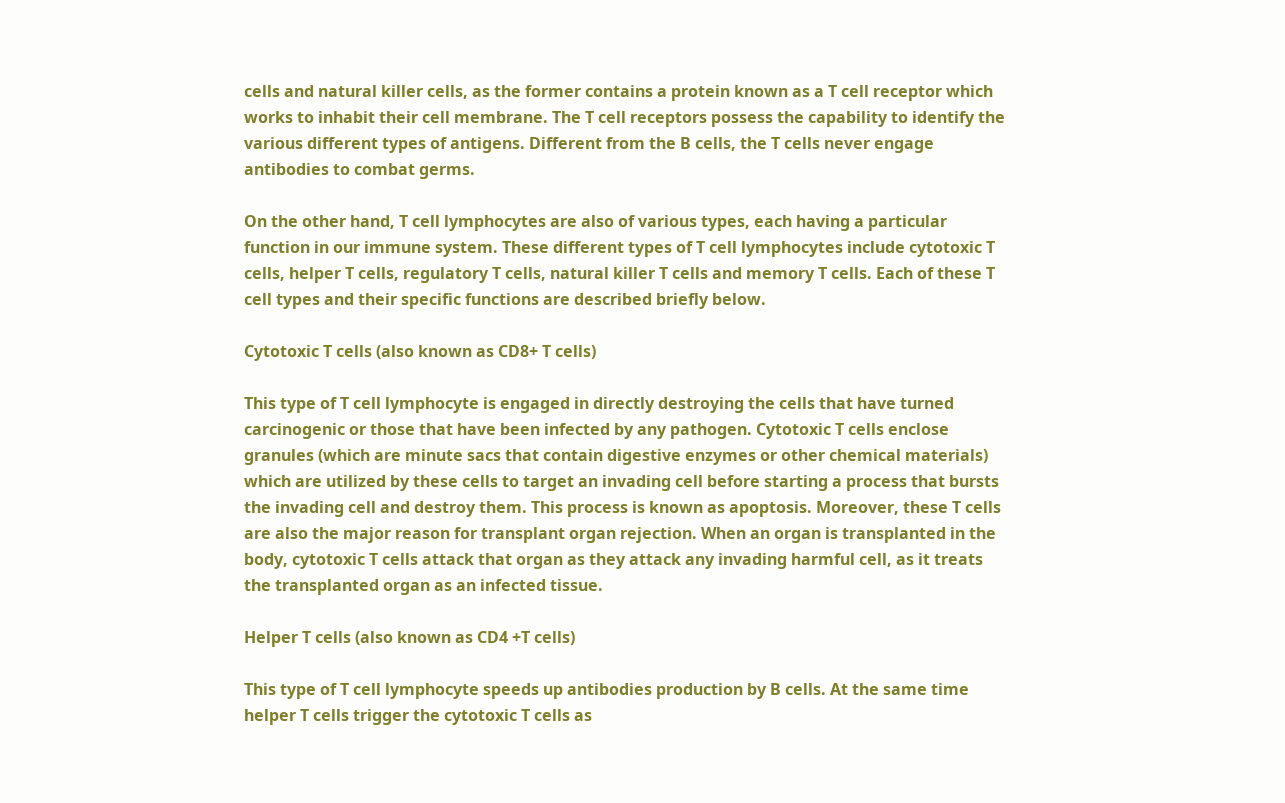cells and natural killer cells, as the former contains a protein known as a T cell receptor which works to inhabit their cell membrane. The T cell receptors possess the capability to identify the various different types of antigens. Different from the B cells, the T cells never engage antibodies to combat germs.

On the other hand, T cell lymphocytes are also of various types, each having a particular function in our immune system. These different types of T cell lymphocytes include cytotoxic T cells, helper T cells, regulatory T cells, natural killer T cells and memory T cells. Each of these T cell types and their specific functions are described briefly below.

Cytotoxic T cells (also known as CD8+ T cells)

This type of T cell lymphocyte is engaged in directly destroying the cells that have turned carcinogenic or those that have been infected by any pathogen. Cytotoxic T cells enclose granules (which are minute sacs that contain digestive enzymes or other chemical materials) which are utilized by these cells to target an invading cell before starting a process that bursts the invading cell and destroy them. This process is known as apoptosis. Moreover, these T cells are also the major reason for transplant organ rejection. When an organ is transplanted in the body, cytotoxic T cells attack that organ as they attack any invading harmful cell, as it treats the transplanted organ as an infected tissue.

Helper T cells (also known as CD4 +T cells)

This type of T cell lymphocyte speeds up antibodies production by B cells. At the same time helper T cells trigger the cytotoxic T cells as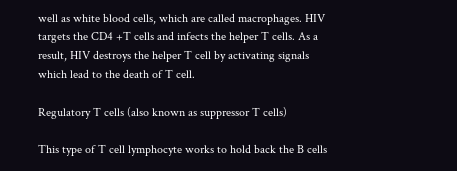well as white blood cells, which are called macrophages. HIV targets the CD4 +T cells and infects the helper T cells. As a result, HIV destroys the helper T cell by activating signals which lead to the death of T cell.

Regulatory T cells (also known as suppressor T cells)

This type of T cell lymphocyte works to hold back the B cells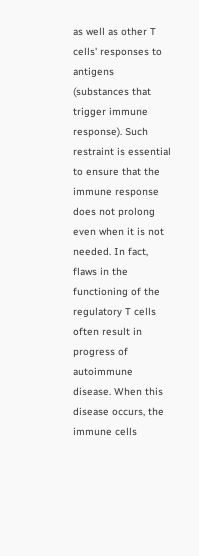as well as other T cells' responses to antigens (substances that trigger immune response). Such restraint is essential to ensure that the immune response does not prolong even when it is not needed. In fact, flaws in the functioning of the regulatory T cells often result in progress of autoimmune disease. When this disease occurs, the immune cells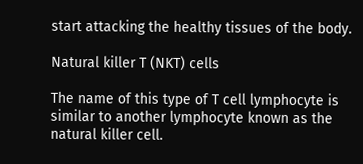start attacking the healthy tissues of the body.

Natural killer T (NKT) cells

The name of this type of T cell lymphocyte is similar to another lymphocyte known as the natural killer cell.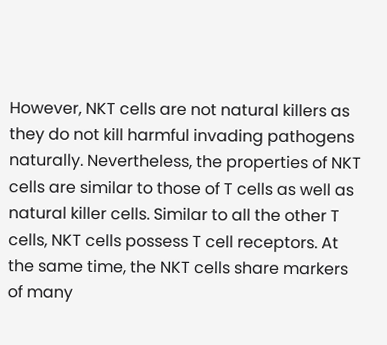However, NKT cells are not natural killers as they do not kill harmful invading pathogens naturally. Nevertheless, the properties of NKT cells are similar to those of T cells as well as natural killer cells. Similar to all the other T cells, NKT cells possess T cell receptors. At the same time, the NKT cells share markers of many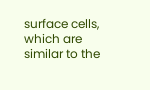surface cells, which are similar to the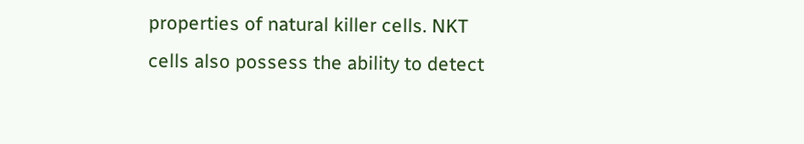properties of natural killer cells. NKT cells also possess the ability to detect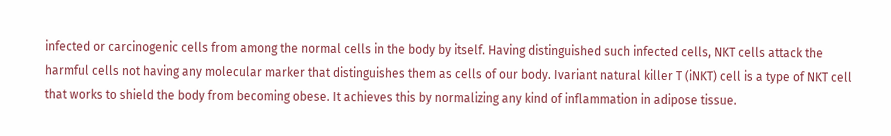infected or carcinogenic cells from among the normal cells in the body by itself. Having distinguished such infected cells, NKT cells attack the harmful cells not having any molecular marker that distinguishes them as cells of our body. Ivariant natural killer T (iNKT) cell is a type of NKT cell that works to shield the body from becoming obese. It achieves this by normalizing any kind of inflammation in adipose tissue.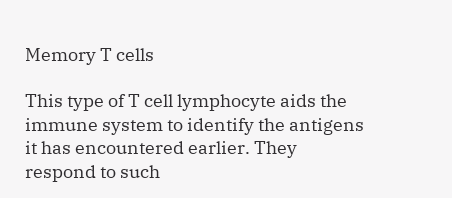Memory T cells

This type of T cell lymphocyte aids the immune system to identify the antigens it has encountered earlier. They respond to such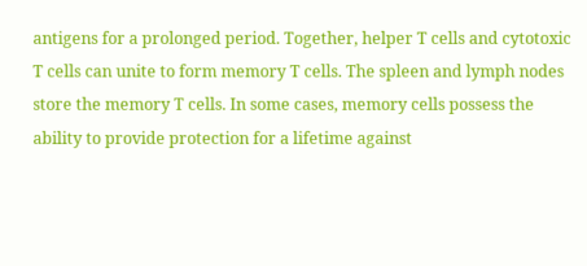antigens for a prolonged period. Together, helper T cells and cytotoxic T cells can unite to form memory T cells. The spleen and lymph nodes store the memory T cells. In some cases, memory cells possess the ability to provide protection for a lifetime against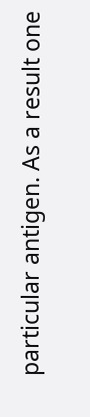particular antigen. As a result one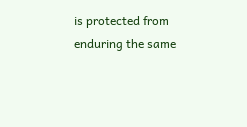is protected from enduring the same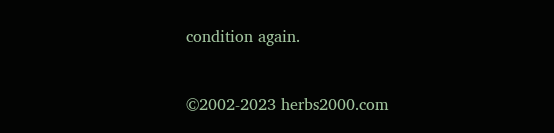condition again.


©2002-2023 herbs2000.com